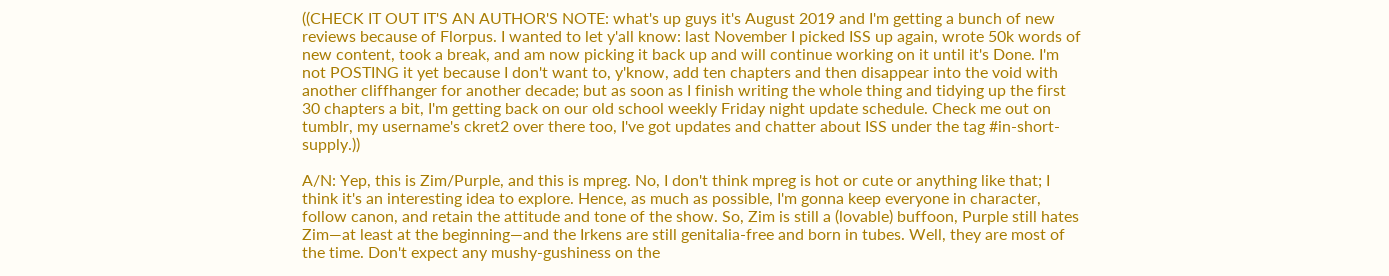((CHECK IT OUT IT'S AN AUTHOR'S NOTE: what's up guys it's August 2019 and I'm getting a bunch of new reviews because of Florpus. I wanted to let y'all know: last November I picked ISS up again, wrote 50k words of new content, took a break, and am now picking it back up and will continue working on it until it's Done. I'm not POSTING it yet because I don't want to, y'know, add ten chapters and then disappear into the void with another cliffhanger for another decade; but as soon as I finish writing the whole thing and tidying up the first 30 chapters a bit, I'm getting back on our old school weekly Friday night update schedule. Check me out on tumblr, my username's ckret2 over there too, I've got updates and chatter about ISS under the tag #in-short-supply.))

A/N: Yep, this is Zim/Purple, and this is mpreg. No, I don't think mpreg is hot or cute or anything like that; I think it's an interesting idea to explore. Hence, as much as possible, I'm gonna keep everyone in character, follow canon, and retain the attitude and tone of the show. So, Zim is still a (lovable) buffoon, Purple still hates Zim—at least at the beginning—and the Irkens are still genitalia-free and born in tubes. Well, they are most of the time. Don't expect any mushy-gushiness on the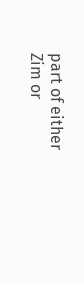part of either Zim or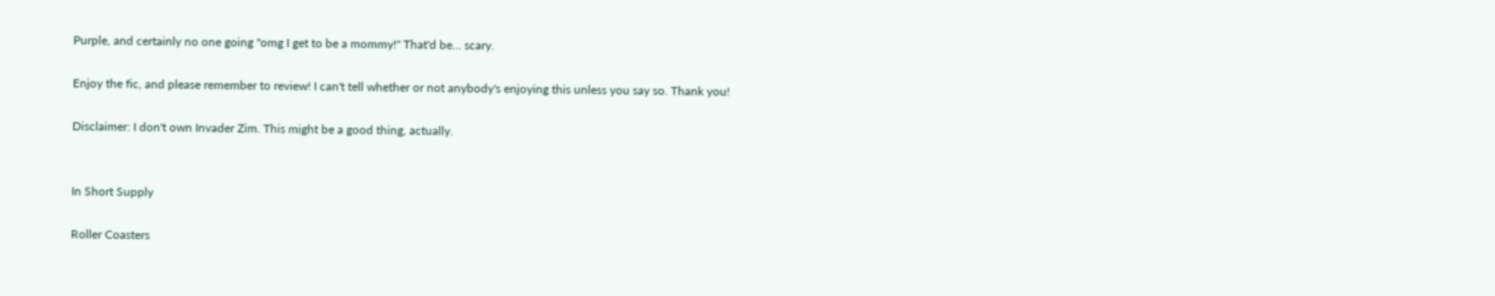Purple, and certainly no one going "omg I get to be a mommy!" That'd be... scary.

Enjoy the fic, and please remember to review! I can't tell whether or not anybody's enjoying this unless you say so. Thank you!

Disclaimer: I don't own Invader Zim. This might be a good thing, actually.


In Short Supply

Roller Coasters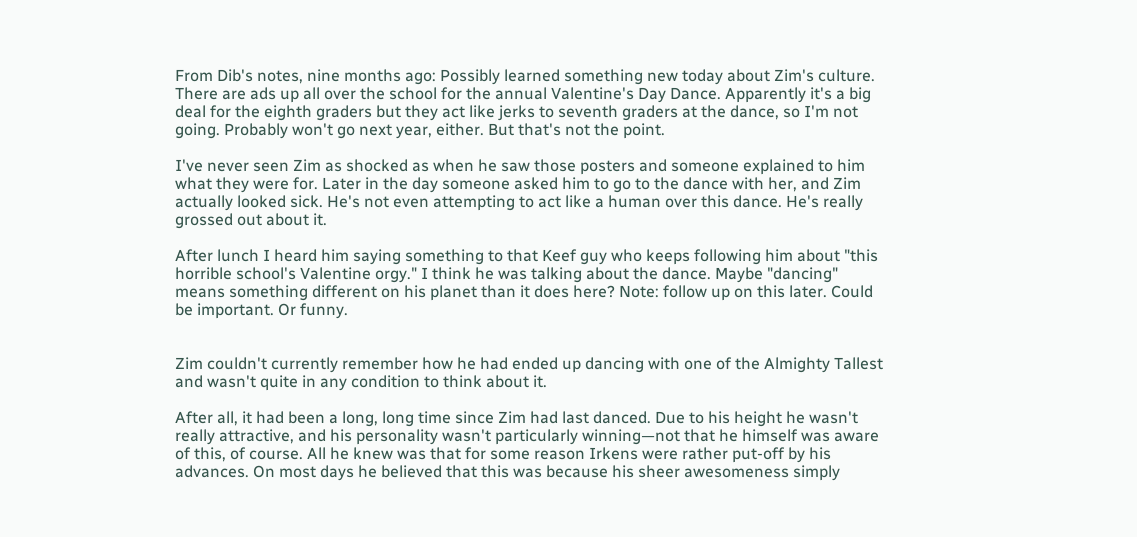From Dib's notes, nine months ago: Possibly learned something new today about Zim's culture. There are ads up all over the school for the annual Valentine's Day Dance. Apparently it's a big deal for the eighth graders but they act like jerks to seventh graders at the dance, so I'm not going. Probably won't go next year, either. But that's not the point.

I've never seen Zim as shocked as when he saw those posters and someone explained to him what they were for. Later in the day someone asked him to go to the dance with her, and Zim actually looked sick. He's not even attempting to act like a human over this dance. He's really grossed out about it.

After lunch I heard him saying something to that Keef guy who keeps following him about "this horrible school's Valentine orgy." I think he was talking about the dance. Maybe "dancing" means something different on his planet than it does here? Note: follow up on this later. Could be important. Or funny.


Zim couldn't currently remember how he had ended up dancing with one of the Almighty Tallest and wasn't quite in any condition to think about it.

After all, it had been a long, long time since Zim had last danced. Due to his height he wasn't really attractive, and his personality wasn't particularly winning—not that he himself was aware of this, of course. All he knew was that for some reason Irkens were rather put-off by his advances. On most days he believed that this was because his sheer awesomeness simply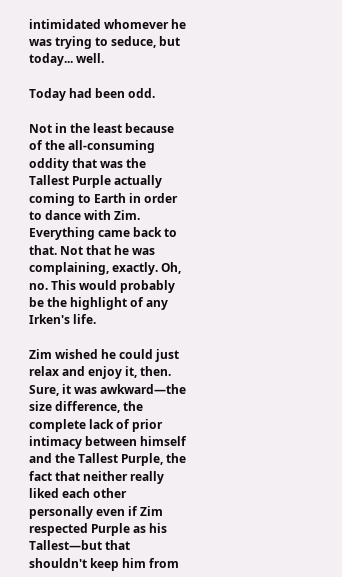intimidated whomever he was trying to seduce, but today... well.

Today had been odd.

Not in the least because of the all-consuming oddity that was the Tallest Purple actually coming to Earth in order to dance with Zim. Everything came back to that. Not that he was complaining, exactly. Oh, no. This would probably be the highlight of any Irken's life.

Zim wished he could just relax and enjoy it, then. Sure, it was awkward—the size difference, the complete lack of prior intimacy between himself and the Tallest Purple, the fact that neither really liked each other personally even if Zim respected Purple as his Tallest—but that shouldn't keep him from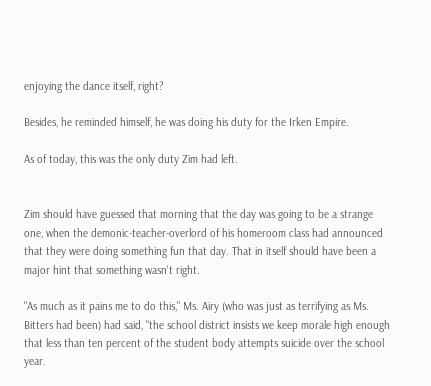enjoying the dance itself, right?

Besides, he reminded himself, he was doing his duty for the Irken Empire.

As of today, this was the only duty Zim had left.


Zim should have guessed that morning that the day was going to be a strange one, when the demonic-teacher-overlord of his homeroom class had announced that they were doing something fun that day. That in itself should have been a major hint that something wasn't right.

"As much as it pains me to do this," Ms. Airy (who was just as terrifying as Ms. Bitters had been) had said, "the school district insists we keep morale high enough that less than ten percent of the student body attempts suicide over the school year.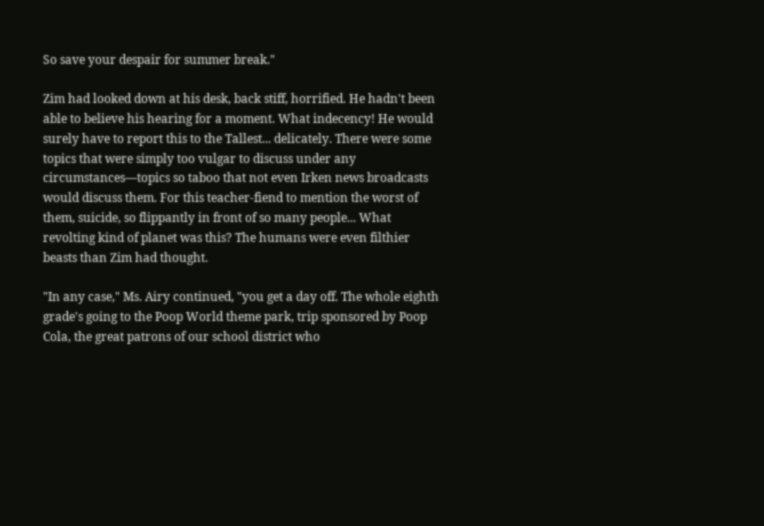So save your despair for summer break."

Zim had looked down at his desk, back stiff, horrified. He hadn't been able to believe his hearing for a moment. What indecency! He would surely have to report this to the Tallest... delicately. There were some topics that were simply too vulgar to discuss under any circumstances—topics so taboo that not even Irken news broadcasts would discuss them. For this teacher-fiend to mention the worst of them, suicide, so flippantly in front of so many people... What revolting kind of planet was this? The humans were even filthier beasts than Zim had thought.

"In any case," Ms. Airy continued, "you get a day off. The whole eighth grade's going to the Poop World theme park, trip sponsored by Poop Cola, the great patrons of our school district who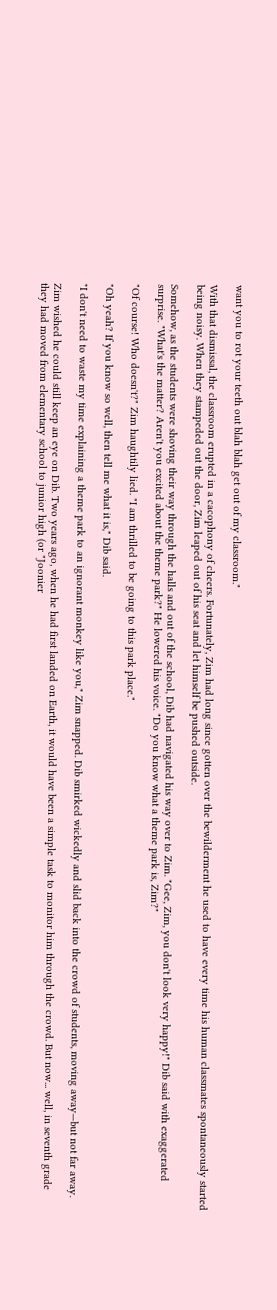want you to rot your teeth out blah blah get out of my classroom."

With that dismissal, the classroom erupted in a cacophony of cheers. Fortunately, Zim had long since gotten over the bewilderment he used to have every time his human classmates spontaneously started being noisy. When they stampeded out the door, Zim leaped out of his seat and let himself be pushed outside.

Somehow, as the students were shoving their way through the halls and out of the school, Dib had navigated his way over to Zim. "Gee, Zim, you don't look very happy!" Dib said with exaggerated surprise. "What's the matter? Aren't you excited about the theme park?" He lowered his voice. "Do you know what a theme park is, Zim?"

"Of course! Who doesn't?" Zim haughtily lied. "I am thrilled to be going to this park place."

"Oh yeah? If you know so well, then tell me what it is," Dib said.

"I don't need to waste my time explaining a theme park to an ignorant monkey like you," Zim snapped. Dib smirked wickedly and slid back into the crowd of students, moving away—but not far away.

Zim wished he could still keep an eye on Dib. Two years ago, when he had first landed on Earth, it would have been a simple task to monitor him through the crowd. But now... well, in seventh grade they had moved from elementary school to junior high (or "Joonier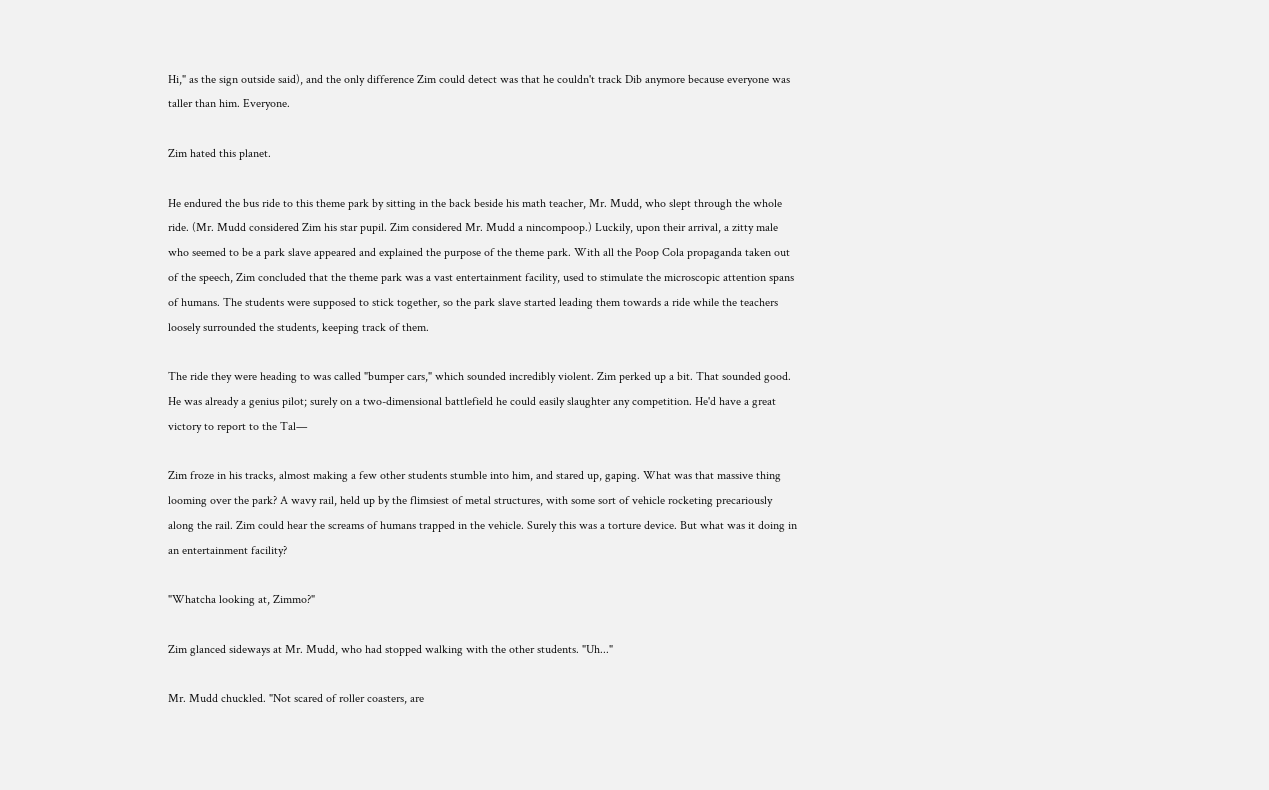Hi," as the sign outside said), and the only difference Zim could detect was that he couldn't track Dib anymore because everyone was taller than him. Everyone.

Zim hated this planet.

He endured the bus ride to this theme park by sitting in the back beside his math teacher, Mr. Mudd, who slept through the whole ride. (Mr. Mudd considered Zim his star pupil. Zim considered Mr. Mudd a nincompoop.) Luckily, upon their arrival, a zitty male who seemed to be a park slave appeared and explained the purpose of the theme park. With all the Poop Cola propaganda taken out of the speech, Zim concluded that the theme park was a vast entertainment facility, used to stimulate the microscopic attention spans of humans. The students were supposed to stick together, so the park slave started leading them towards a ride while the teachers loosely surrounded the students, keeping track of them.

The ride they were heading to was called "bumper cars," which sounded incredibly violent. Zim perked up a bit. That sounded good. He was already a genius pilot; surely on a two-dimensional battlefield he could easily slaughter any competition. He'd have a great victory to report to the Tal—

Zim froze in his tracks, almost making a few other students stumble into him, and stared up, gaping. What was that massive thing looming over the park? A wavy rail, held up by the flimsiest of metal structures, with some sort of vehicle rocketing precariously along the rail. Zim could hear the screams of humans trapped in the vehicle. Surely this was a torture device. But what was it doing in an entertainment facility?

"Whatcha looking at, Zimmo?"

Zim glanced sideways at Mr. Mudd, who had stopped walking with the other students. "Uh..."

Mr. Mudd chuckled. "Not scared of roller coasters, are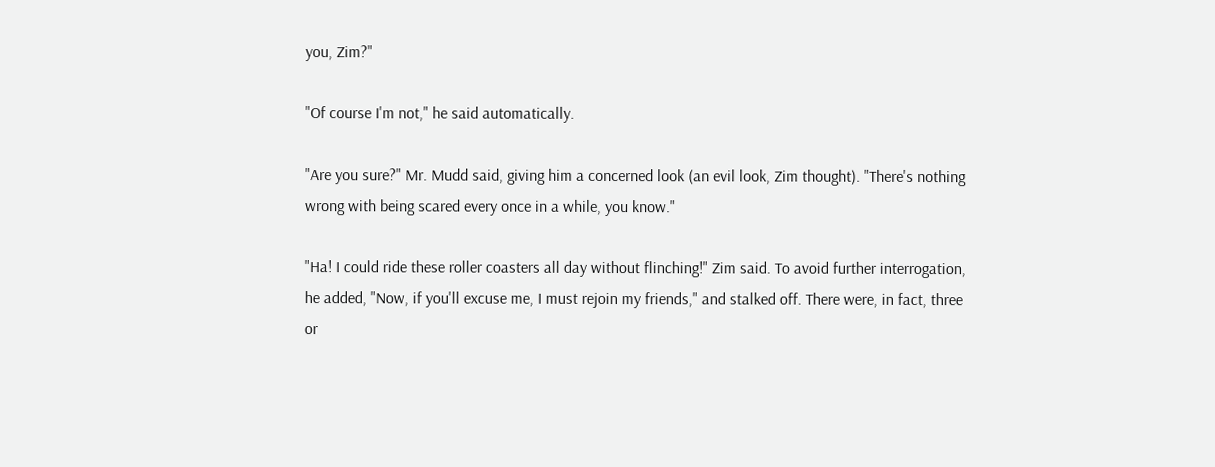you, Zim?"

"Of course I'm not," he said automatically.

"Are you sure?" Mr. Mudd said, giving him a concerned look (an evil look, Zim thought). "There's nothing wrong with being scared every once in a while, you know."

"Ha! I could ride these roller coasters all day without flinching!" Zim said. To avoid further interrogation, he added, "Now, if you'll excuse me, I must rejoin my friends," and stalked off. There were, in fact, three or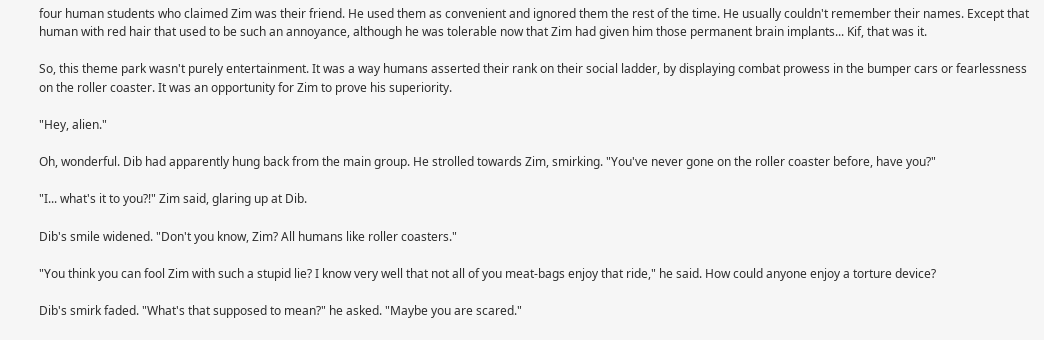four human students who claimed Zim was their friend. He used them as convenient and ignored them the rest of the time. He usually couldn't remember their names. Except that human with red hair that used to be such an annoyance, although he was tolerable now that Zim had given him those permanent brain implants... Kif, that was it.

So, this theme park wasn't purely entertainment. It was a way humans asserted their rank on their social ladder, by displaying combat prowess in the bumper cars or fearlessness on the roller coaster. It was an opportunity for Zim to prove his superiority.

"Hey, alien."

Oh, wonderful. Dib had apparently hung back from the main group. He strolled towards Zim, smirking. "You've never gone on the roller coaster before, have you?"

"I... what's it to you?!" Zim said, glaring up at Dib.

Dib's smile widened. "Don't you know, Zim? All humans like roller coasters."

"You think you can fool Zim with such a stupid lie? I know very well that not all of you meat-bags enjoy that ride," he said. How could anyone enjoy a torture device?

Dib's smirk faded. "What's that supposed to mean?" he asked. "Maybe you are scared."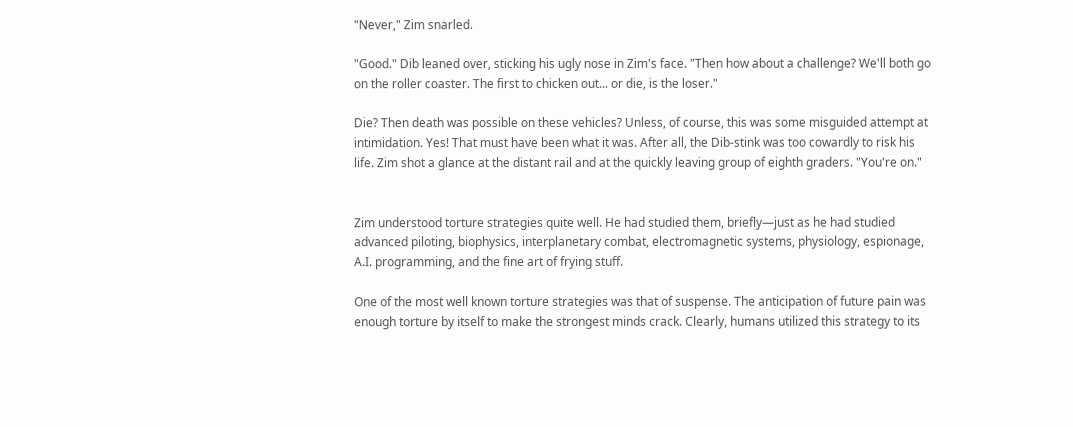"Never," Zim snarled.

"Good." Dib leaned over, sticking his ugly nose in Zim's face. "Then how about a challenge? We'll both go on the roller coaster. The first to chicken out... or die, is the loser."

Die? Then death was possible on these vehicles? Unless, of course, this was some misguided attempt at intimidation. Yes! That must have been what it was. After all, the Dib-stink was too cowardly to risk his life. Zim shot a glance at the distant rail and at the quickly leaving group of eighth graders. "You're on."


Zim understood torture strategies quite well. He had studied them, briefly—just as he had studied advanced piloting, biophysics, interplanetary combat, electromagnetic systems, physiology, espionage, A.I. programming, and the fine art of frying stuff.

One of the most well known torture strategies was that of suspense. The anticipation of future pain was enough torture by itself to make the strongest minds crack. Clearly, humans utilized this strategy to its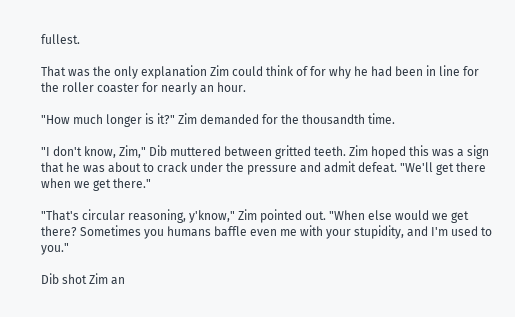fullest.

That was the only explanation Zim could think of for why he had been in line for the roller coaster for nearly an hour.

"How much longer is it?" Zim demanded for the thousandth time.

"I don't know, Zim," Dib muttered between gritted teeth. Zim hoped this was a sign that he was about to crack under the pressure and admit defeat. "We'll get there when we get there."

"That's circular reasoning, y'know," Zim pointed out. "When else would we get there? Sometimes you humans baffle even me with your stupidity, and I'm used to you."

Dib shot Zim an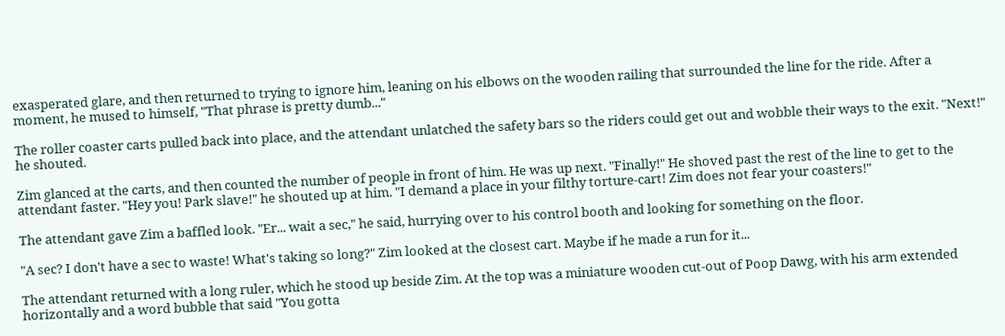exasperated glare, and then returned to trying to ignore him, leaning on his elbows on the wooden railing that surrounded the line for the ride. After a moment, he mused to himself, "That phrase is pretty dumb..."

The roller coaster carts pulled back into place, and the attendant unlatched the safety bars so the riders could get out and wobble their ways to the exit. "Next!" he shouted.

Zim glanced at the carts, and then counted the number of people in front of him. He was up next. "Finally!" He shoved past the rest of the line to get to the attendant faster. "Hey you! Park slave!" he shouted up at him. "I demand a place in your filthy torture-cart! Zim does not fear your coasters!"

The attendant gave Zim a baffled look. "Er... wait a sec," he said, hurrying over to his control booth and looking for something on the floor.

"A sec? I don't have a sec to waste! What's taking so long?" Zim looked at the closest cart. Maybe if he made a run for it...

The attendant returned with a long ruler, which he stood up beside Zim. At the top was a miniature wooden cut-out of Poop Dawg, with his arm extended horizontally and a word bubble that said "You gotta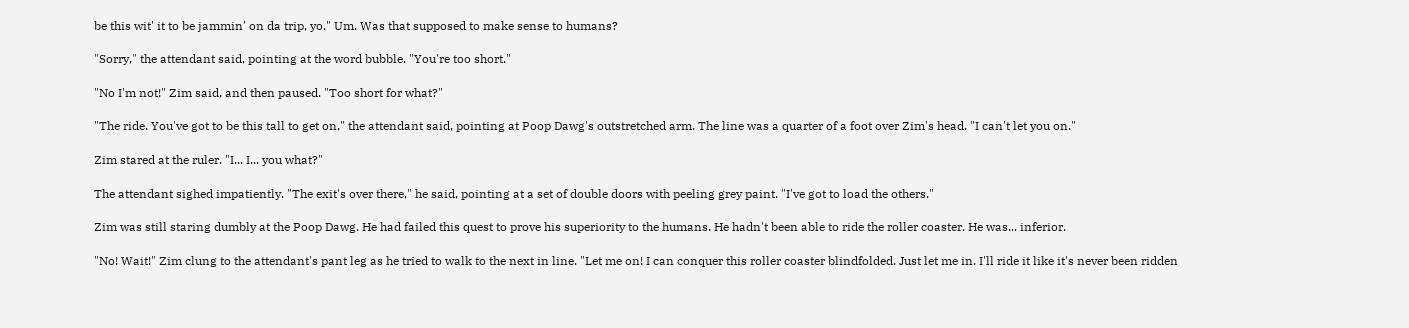be this wit' it to be jammin' on da trip, yo." Um. Was that supposed to make sense to humans?

"Sorry," the attendant said, pointing at the word bubble. "You're too short."

"No I'm not!" Zim said, and then paused. "Too short for what?"

"The ride. You've got to be this tall to get on," the attendant said, pointing at Poop Dawg's outstretched arm. The line was a quarter of a foot over Zim's head. "I can't let you on."

Zim stared at the ruler. "I... I... you what?"

The attendant sighed impatiently. "The exit's over there," he said, pointing at a set of double doors with peeling grey paint. "I've got to load the others."

Zim was still staring dumbly at the Poop Dawg. He had failed this quest to prove his superiority to the humans. He hadn't been able to ride the roller coaster. He was... inferior.

"No! Wait!" Zim clung to the attendant's pant leg as he tried to walk to the next in line. "Let me on! I can conquer this roller coaster blindfolded. Just let me in. I'll ride it like it's never been ridden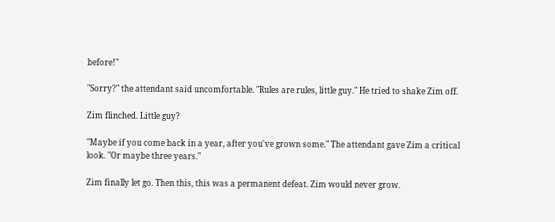before!"

"Sorry?" the attendant said uncomfortable. "Rules are rules, little guy." He tried to shake Zim off.

Zim flinched. Little guy?

"Maybe if you come back in a year, after you've grown some." The attendant gave Zim a critical look. "Or maybe three years."

Zim finally let go. Then this, this was a permanent defeat. Zim would never grow.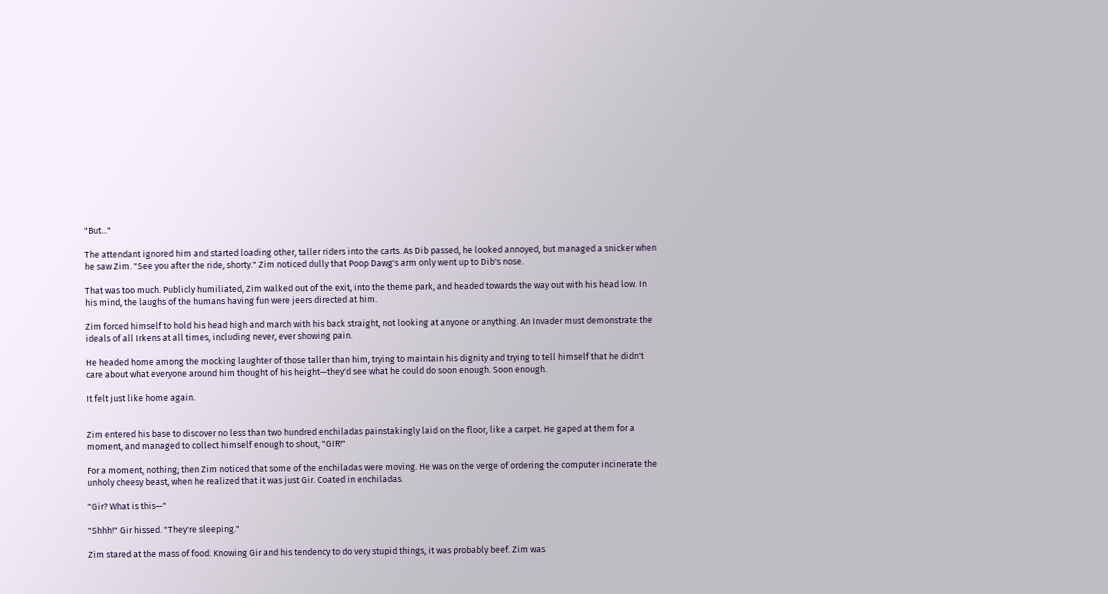"But..."

The attendant ignored him and started loading other, taller riders into the carts. As Dib passed, he looked annoyed, but managed a snicker when he saw Zim. "See you after the ride, shorty." Zim noticed dully that Poop Dawg's arm only went up to Dib's nose.

That was too much. Publicly humiliated, Zim walked out of the exit, into the theme park, and headed towards the way out with his head low. In his mind, the laughs of the humans having fun were jeers directed at him.

Zim forced himself to hold his head high and march with his back straight, not looking at anyone or anything. An Invader must demonstrate the ideals of all Irkens at all times, including never, ever showing pain.

He headed home among the mocking laughter of those taller than him, trying to maintain his dignity and trying to tell himself that he didn't care about what everyone around him thought of his height—they'd see what he could do soon enough. Soon enough.

It felt just like home again.


Zim entered his base to discover no less than two hundred enchiladas painstakingly laid on the floor, like a carpet. He gaped at them for a moment, and managed to collect himself enough to shout, "GIR!"

For a moment, nothing; then Zim noticed that some of the enchiladas were moving. He was on the verge of ordering the computer incinerate the unholy cheesy beast, when he realized that it was just Gir. Coated in enchiladas.

"Gir? What is this—"

"Shhh!" Gir hissed. "They're sleeping."

Zim stared at the mass of food. Knowing Gir and his tendency to do very stupid things, it was probably beef. Zim was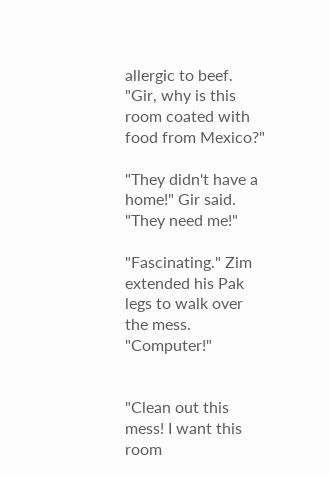allergic to beef. "Gir, why is this room coated with food from Mexico?"

"They didn't have a home!" Gir said. "They need me!"

"Fascinating." Zim extended his Pak legs to walk over the mess. "Computer!"


"Clean out this mess! I want this room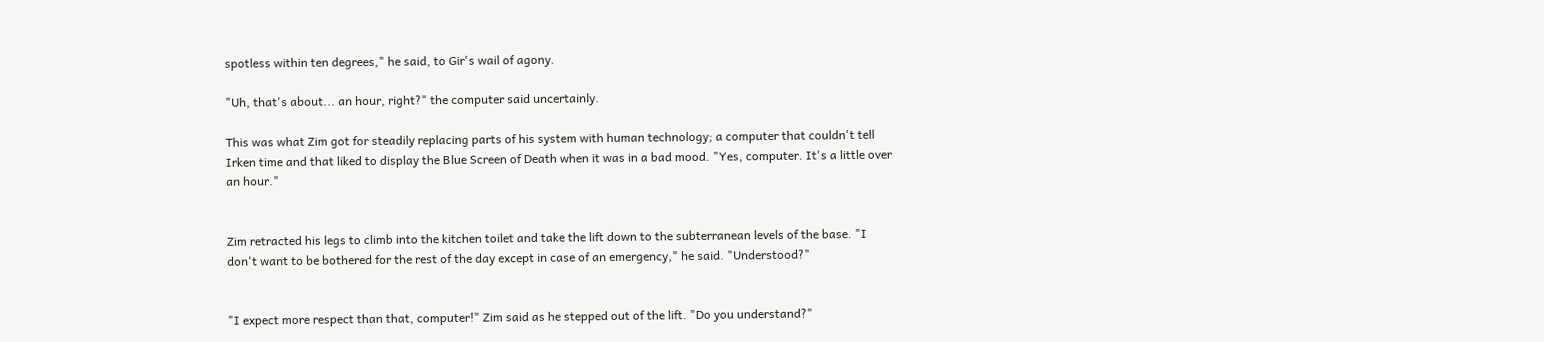spotless within ten degrees," he said, to Gir's wail of agony.

"Uh, that's about... an hour, right?" the computer said uncertainly.

This was what Zim got for steadily replacing parts of his system with human technology; a computer that couldn't tell Irken time and that liked to display the Blue Screen of Death when it was in a bad mood. "Yes, computer. It's a little over an hour."


Zim retracted his legs to climb into the kitchen toilet and take the lift down to the subterranean levels of the base. "I don't want to be bothered for the rest of the day except in case of an emergency," he said. "Understood?"


"I expect more respect than that, computer!" Zim said as he stepped out of the lift. "Do you understand?"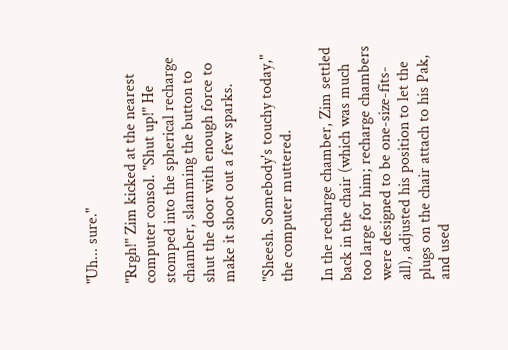"Uh... sure."

"Rrgh!" Zim kicked at the nearest computer consol. "Shut up!" He stomped into the spherical recharge chamber, slamming the button to shut the door with enough force to make it shoot out a few sparks.

"Sheesh. Somebody's touchy today," the computer muttered.

In the recharge chamber, Zim settled back in the chair (which was much too large for him; recharge chambers were designed to be one-size-fits-all), adjusted his position to let the plugs on the chair attach to his Pak, and used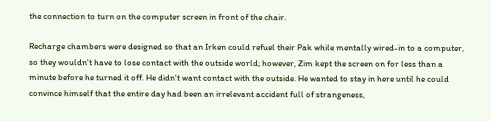the connection to turn on the computer screen in front of the chair.

Recharge chambers were designed so that an Irken could refuel their Pak while mentally wired-in to a computer, so they wouldn't have to lose contact with the outside world; however, Zim kept the screen on for less than a minute before he turned it off. He didn't want contact with the outside. He wanted to stay in here until he could convince himself that the entire day had been an irrelevant accident full of strangeness,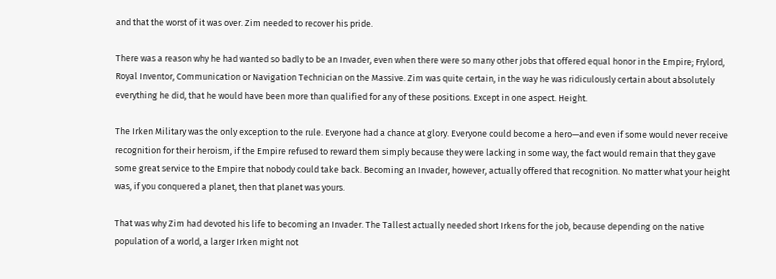and that the worst of it was over. Zim needed to recover his pride.

There was a reason why he had wanted so badly to be an Invader, even when there were so many other jobs that offered equal honor in the Empire; Frylord, Royal Inventor, Communication or Navigation Technician on the Massive. Zim was quite certain, in the way he was ridiculously certain about absolutely everything he did, that he would have been more than qualified for any of these positions. Except in one aspect. Height.

The Irken Military was the only exception to the rule. Everyone had a chance at glory. Everyone could become a hero—and even if some would never receive recognition for their heroism, if the Empire refused to reward them simply because they were lacking in some way, the fact would remain that they gave some great service to the Empire that nobody could take back. Becoming an Invader, however, actually offered that recognition. No matter what your height was, if you conquered a planet, then that planet was yours.

That was why Zim had devoted his life to becoming an Invader. The Tallest actually needed short Irkens for the job, because depending on the native population of a world, a larger Irken might not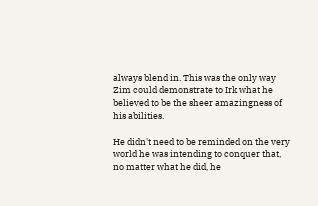always blend in. This was the only way Zim could demonstrate to Irk what he believed to be the sheer amazingness of his abilities.

He didn't need to be reminded on the very world he was intending to conquer that, no matter what he did, he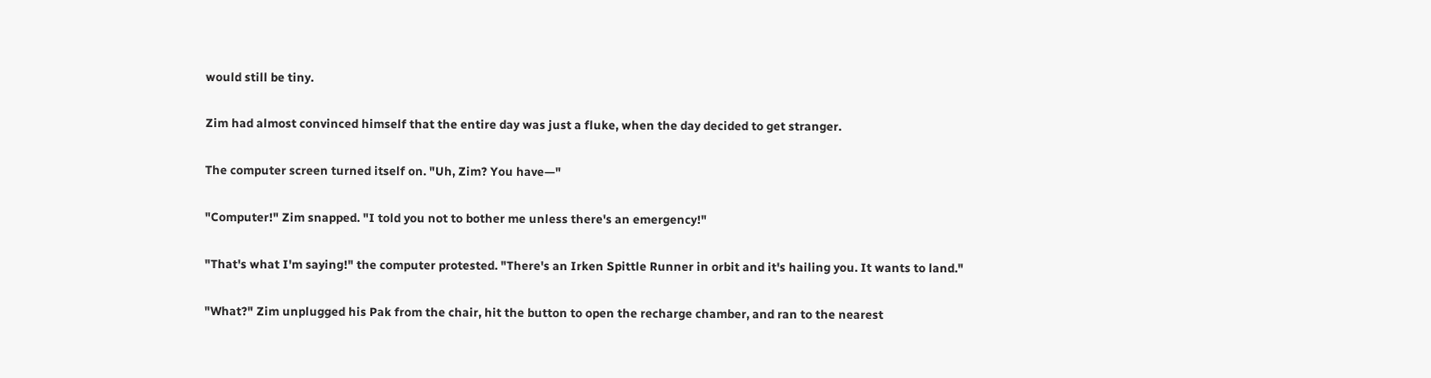would still be tiny.

Zim had almost convinced himself that the entire day was just a fluke, when the day decided to get stranger.

The computer screen turned itself on. "Uh, Zim? You have—"

"Computer!" Zim snapped. "I told you not to bother me unless there's an emergency!"

"That's what I'm saying!" the computer protested. "There's an Irken Spittle Runner in orbit and it's hailing you. It wants to land."

"What?" Zim unplugged his Pak from the chair, hit the button to open the recharge chamber, and ran to the nearest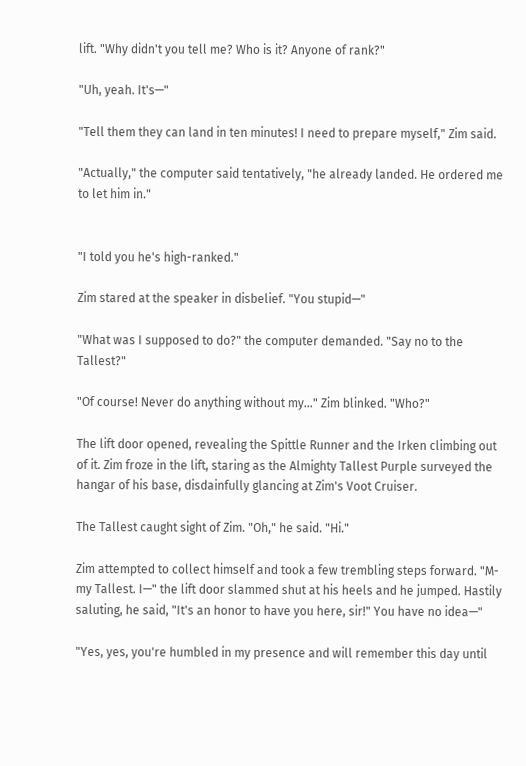lift. "Why didn't you tell me? Who is it? Anyone of rank?"

"Uh, yeah. It's—"

"Tell them they can land in ten minutes! I need to prepare myself," Zim said.

"Actually," the computer said tentatively, "he already landed. He ordered me to let him in."


"I told you he's high-ranked."

Zim stared at the speaker in disbelief. "You stupid—"

"What was I supposed to do?" the computer demanded. "Say no to the Tallest?"

"Of course! Never do anything without my..." Zim blinked. "Who?"

The lift door opened, revealing the Spittle Runner and the Irken climbing out of it. Zim froze in the lift, staring as the Almighty Tallest Purple surveyed the hangar of his base, disdainfully glancing at Zim's Voot Cruiser.

The Tallest caught sight of Zim. "Oh," he said. "Hi."

Zim attempted to collect himself and took a few trembling steps forward. "M-my Tallest. I—" the lift door slammed shut at his heels and he jumped. Hastily saluting, he said, "It's an honor to have you here, sir!" You have no idea—"

"Yes, yes, you're humbled in my presence and will remember this day until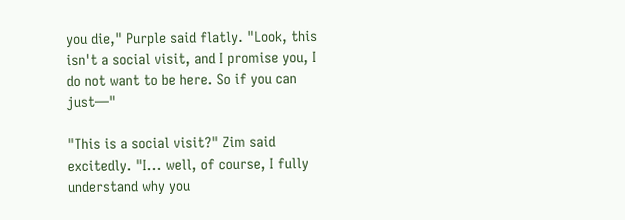you die," Purple said flatly. "Look, this isn't a social visit, and I promise you, I do not want to be here. So if you can just—"

"This is a social visit?" Zim said excitedly. "I... well, of course, I fully understand why you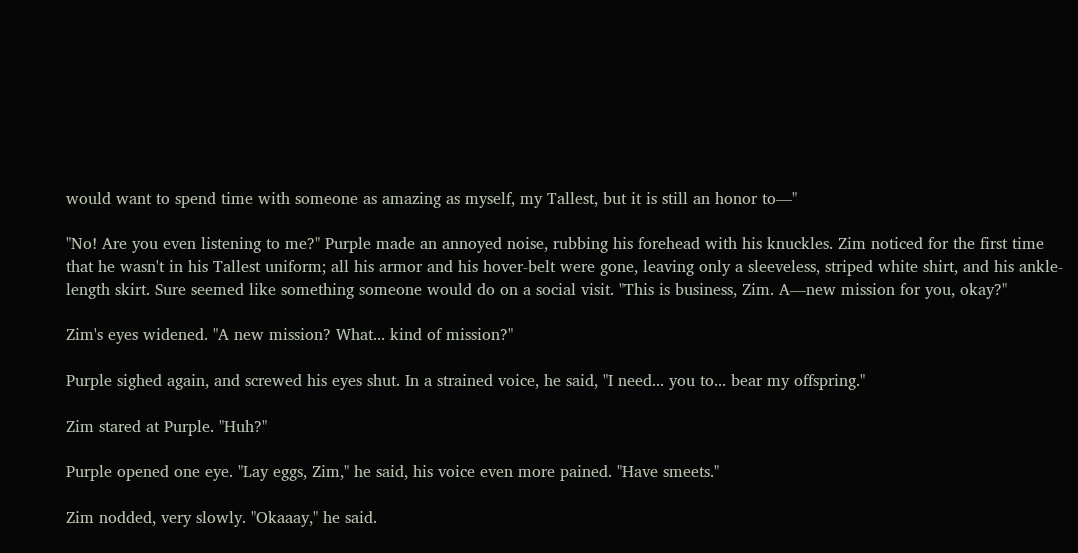would want to spend time with someone as amazing as myself, my Tallest, but it is still an honor to—"

"No! Are you even listening to me?" Purple made an annoyed noise, rubbing his forehead with his knuckles. Zim noticed for the first time that he wasn't in his Tallest uniform; all his armor and his hover-belt were gone, leaving only a sleeveless, striped white shirt, and his ankle-length skirt. Sure seemed like something someone would do on a social visit. "This is business, Zim. A—new mission for you, okay?"

Zim's eyes widened. "A new mission? What... kind of mission?"

Purple sighed again, and screwed his eyes shut. In a strained voice, he said, "I need... you to... bear my offspring."

Zim stared at Purple. "Huh?"

Purple opened one eye. "Lay eggs, Zim," he said, his voice even more pained. "Have smeets."

Zim nodded, very slowly. "Okaaay," he said.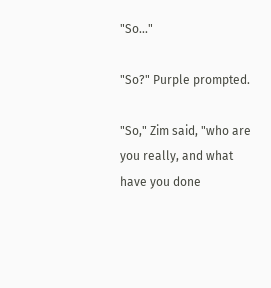"So..."

"So?" Purple prompted.

"So," Zim said, "who are you really, and what have you done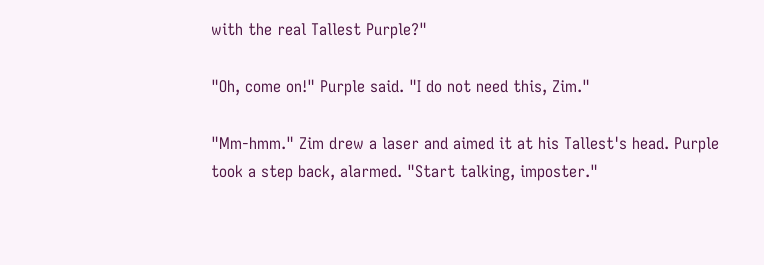with the real Tallest Purple?"

"Oh, come on!" Purple said. "I do not need this, Zim."

"Mm-hmm." Zim drew a laser and aimed it at his Tallest's head. Purple took a step back, alarmed. "Start talking, imposter."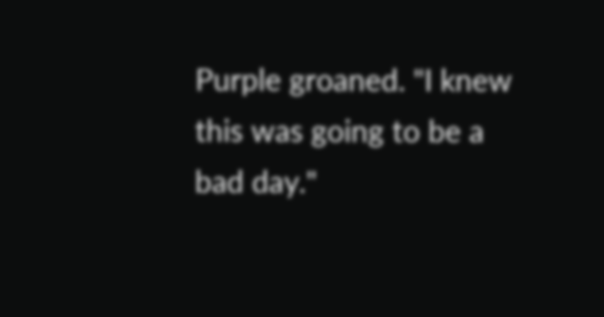Purple groaned. "I knew this was going to be a bad day."